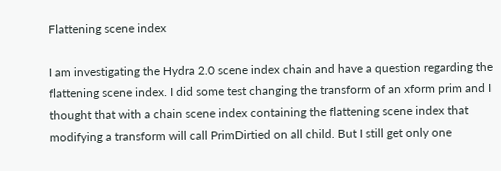Flattening scene index

I am investigating the Hydra 2.0 scene index chain and have a question regarding the flattening scene index. I did some test changing the transform of an xform prim and I thought that with a chain scene index containing the flattening scene index that modifying a transform will call PrimDirtied on all child. But I still get only one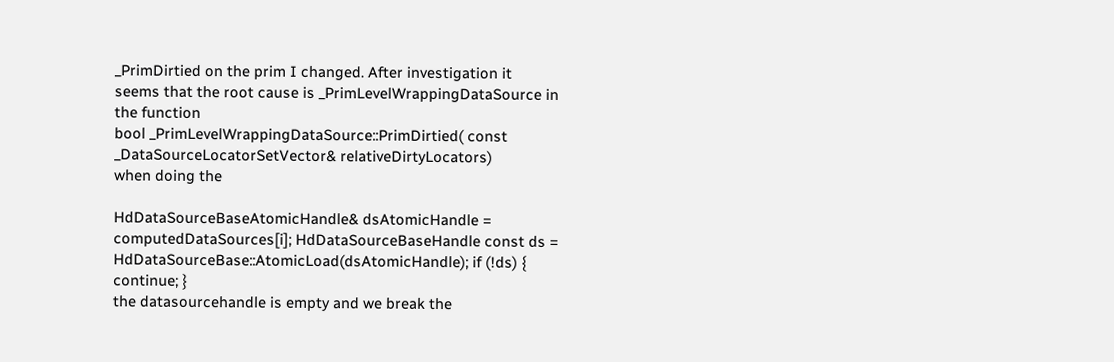_PrimDirtied on the prim I changed. After investigation it seems that the root cause is _PrimLevelWrappingDataSource in the function
bool _PrimLevelWrappingDataSource::PrimDirtied( const _DataSourceLocatorSetVector& relativeDirtyLocators)
when doing the

HdDataSourceBaseAtomicHandle& dsAtomicHandle = computedDataSources[i]; HdDataSourceBaseHandle const ds = HdDataSourceBase::AtomicLoad(dsAtomicHandle); if (!ds) { continue; }
the datasourcehandle is empty and we break the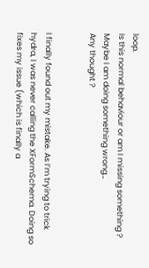loop.
Is this normal behaviour or am I missing something ? Maybe I am doing something wrong…
Any thought ?


I finally found out my mistake. As I’m trying to trick hydra, I was never calling the XFormSchema. Doing so fixes my issue (which is finally a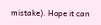mistake). Hope it can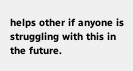helps other if anyone is struggling with this in the future.